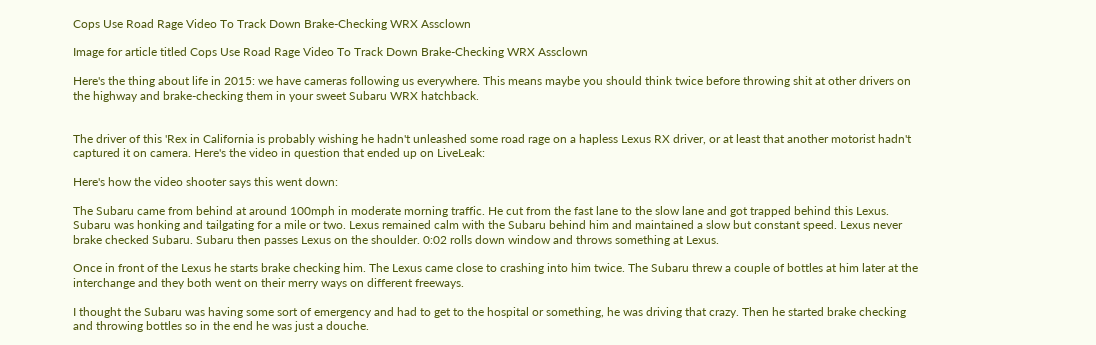Cops Use Road Rage Video To Track Down Brake-Checking WRX Assclown

Image for article titled Cops Use Road Rage Video To Track Down Brake-Checking WRX Assclown

Here's the thing about life in 2015: we have cameras following us everywhere. This means maybe you should think twice before throwing shit at other drivers on the highway and brake-checking them in your sweet Subaru WRX hatchback.


The driver of this 'Rex in California is probably wishing he hadn't unleashed some road rage on a hapless Lexus RX driver, or at least that another motorist hadn't captured it on camera. Here's the video in question that ended up on LiveLeak:

Here's how the video shooter says this went down:

The Subaru came from behind at around 100mph in moderate morning traffic. He cut from the fast lane to the slow lane and got trapped behind this Lexus. Subaru was honking and tailgating for a mile or two. Lexus remained calm with the Subaru behind him and maintained a slow but constant speed. Lexus never brake checked Subaru. Subaru then passes Lexus on the shoulder. 0:02 rolls down window and throws something at Lexus.

Once in front of the Lexus he starts brake checking him. The Lexus came close to crashing into him twice. The Subaru threw a couple of bottles at him later at the interchange and they both went on their merry ways on different freeways.

I thought the Subaru was having some sort of emergency and had to get to the hospital or something, he was driving that crazy. Then he started brake checking and throwing bottles so in the end he was just a douche.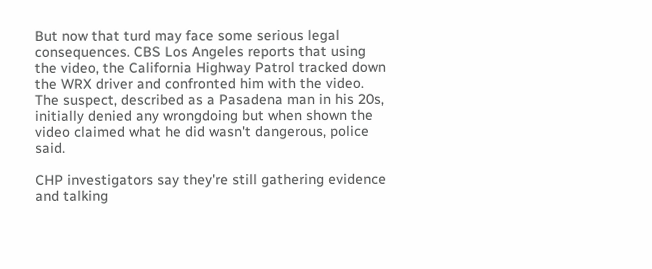But now that turd may face some serious legal consequences. CBS Los Angeles reports that using the video, the California Highway Patrol tracked down the WRX driver and confronted him with the video. The suspect, described as a Pasadena man in his 20s, initially denied any wrongdoing but when shown the video claimed what he did wasn't dangerous, police said.

CHP investigators say they're still gathering evidence and talking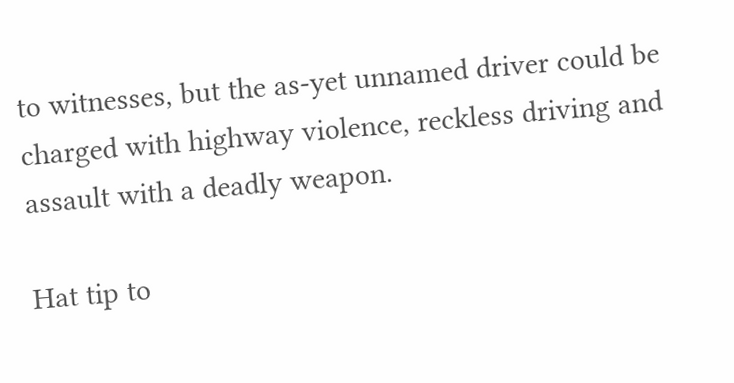to witnesses, but the as-yet unnamed driver could be charged with highway violence, reckless driving and assault with a deadly weapon.

Hat tip to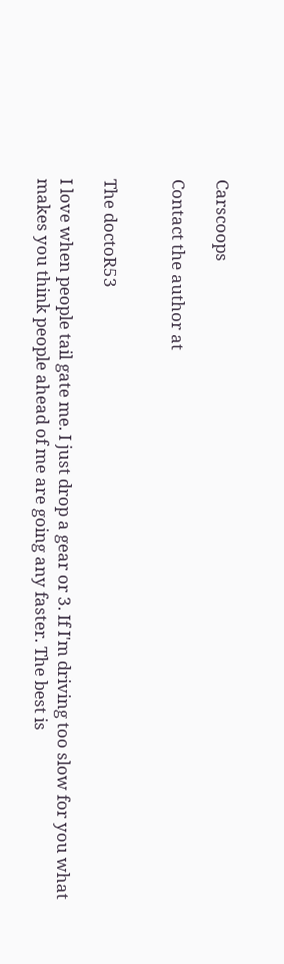Carscoops

Contact the author at


The doctoR53

I love when people tail gate me. I just drop a gear or 3. If I'm driving too slow for you what makes you think people ahead of me are going any faster. The best is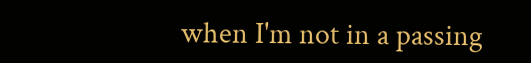when I'm not in a passing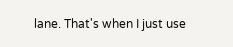lane. That's when I just use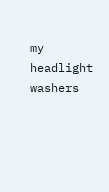my headlight washers